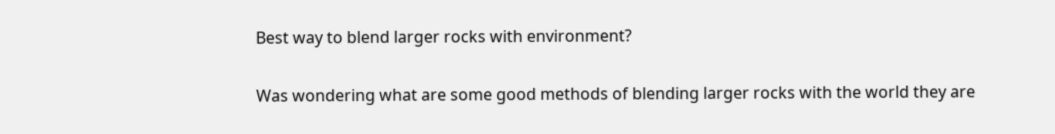Best way to blend larger rocks with environment?

Was wondering what are some good methods of blending larger rocks with the world they are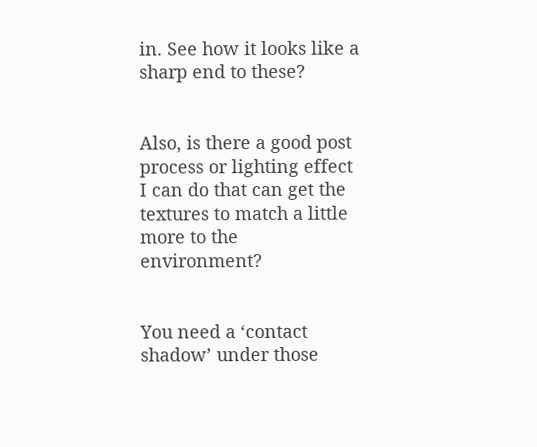in. See how it looks like a sharp end to these?


Also, is there a good post process or lighting effect I can do that can get the textures to match a little more to the environment?


You need a ‘contact shadow’ under those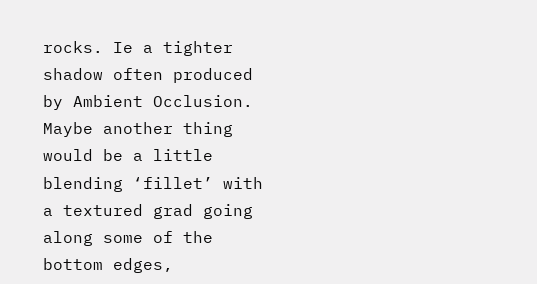rocks. Ie a tighter shadow often produced by Ambient Occlusion.
Maybe another thing would be a little blending ‘fillet’ with a textured grad going along some of the bottom edges,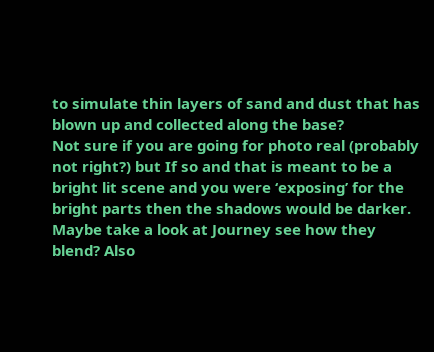to simulate thin layers of sand and dust that has blown up and collected along the base?
Not sure if you are going for photo real (probably not right?) but If so and that is meant to be a bright lit scene and you were ‘exposing’ for the bright parts then the shadows would be darker.
Maybe take a look at Journey see how they blend? Also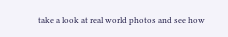take a look at real world photos and see how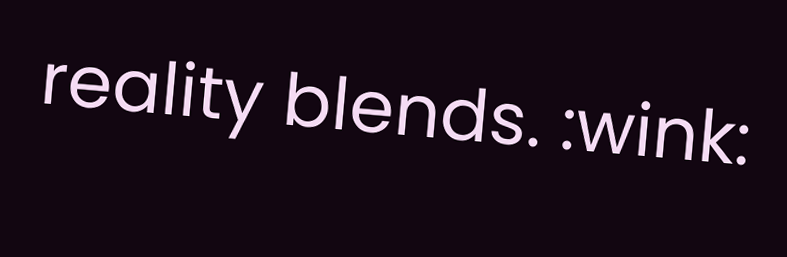reality blends. :wink: